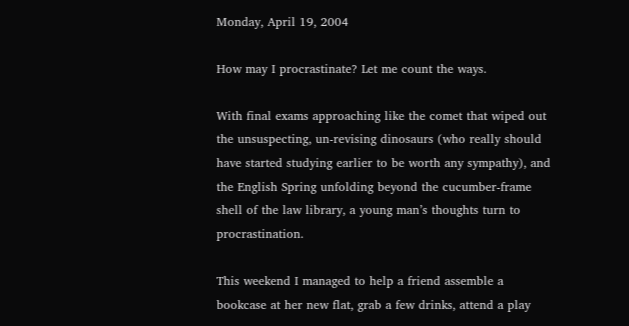Monday, April 19, 2004

How may I procrastinate? Let me count the ways.

With final exams approaching like the comet that wiped out the unsuspecting, un-revising dinosaurs (who really should have started studying earlier to be worth any sympathy), and the English Spring unfolding beyond the cucumber-frame shell of the law library, a young man’s thoughts turn to procrastination.

This weekend I managed to help a friend assemble a bookcase at her new flat, grab a few drinks, attend a play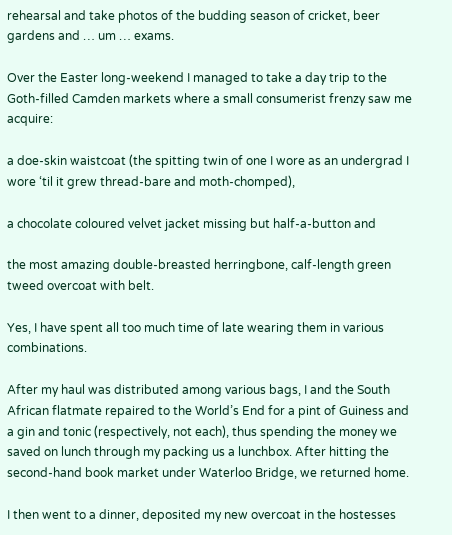rehearsal and take photos of the budding season of cricket, beer gardens and … um … exams.

Over the Easter long-weekend I managed to take a day trip to the Goth-filled Camden markets where a small consumerist frenzy saw me acquire:

a doe-skin waistcoat (the spitting twin of one I wore as an undergrad I wore ‘til it grew thread-bare and moth-chomped),

a chocolate coloured velvet jacket missing but half-a-button and

the most amazing double-breasted herringbone, calf-length green tweed overcoat with belt.

Yes, I have spent all too much time of late wearing them in various combinations.

After my haul was distributed among various bags, I and the South African flatmate repaired to the World’s End for a pint of Guiness and a gin and tonic (respectively, not each), thus spending the money we saved on lunch through my packing us a lunchbox. After hitting the second-hand book market under Waterloo Bridge, we returned home.

I then went to a dinner, deposited my new overcoat in the hostesses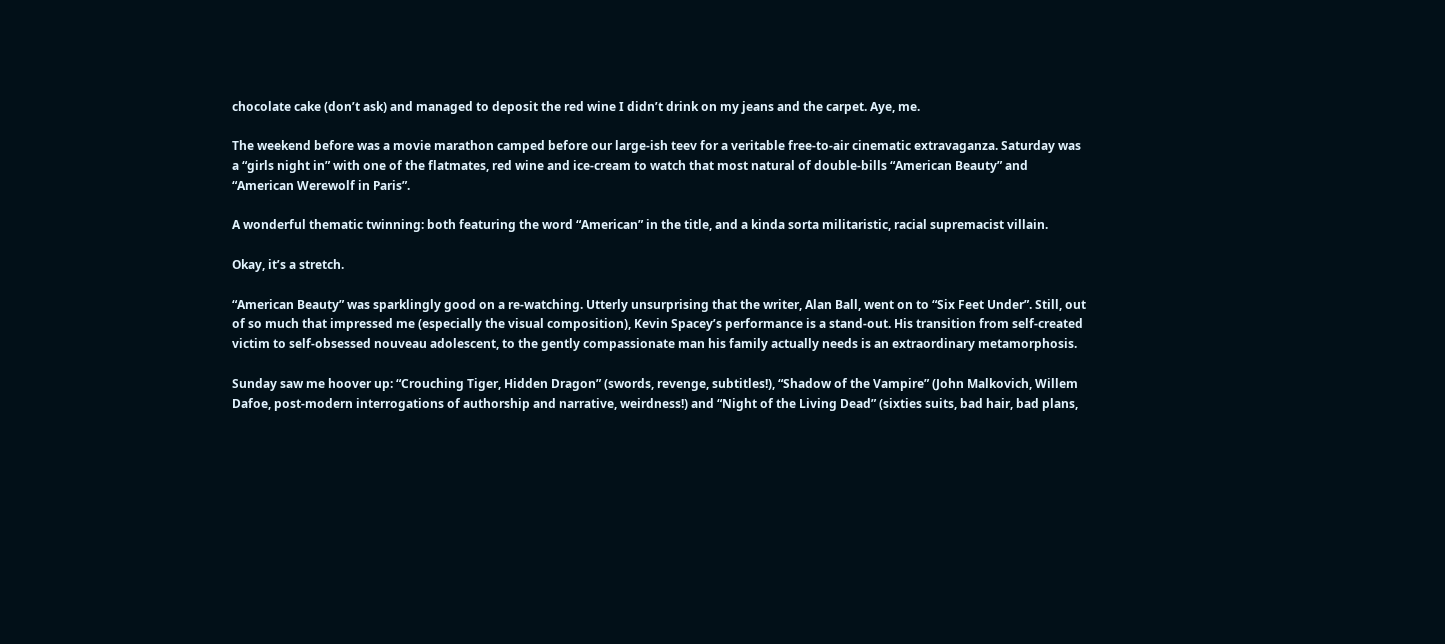chocolate cake (don’t ask) and managed to deposit the red wine I didn’t drink on my jeans and the carpet. Aye, me.

The weekend before was a movie marathon camped before our large-ish teev for a veritable free-to-air cinematic extravaganza. Saturday was a “girls night in” with one of the flatmates, red wine and ice-cream to watch that most natural of double-bills “American Beauty” and “American Werewolf in Paris”.

A wonderful thematic twinning: both featuring the word “American” in the title, and a kinda sorta militaristic, racial supremacist villain.

Okay, it’s a stretch.

“American Beauty” was sparklingly good on a re-watching. Utterly unsurprising that the writer, Alan Ball, went on to “Six Feet Under”. Still, out of so much that impressed me (especially the visual composition), Kevin Spacey’s performance is a stand-out. His transition from self-created victim to self-obsessed nouveau adolescent, to the gently compassionate man his family actually needs is an extraordinary metamorphosis.

Sunday saw me hoover up: “Crouching Tiger, Hidden Dragon” (swords, revenge, subtitles!), “Shadow of the Vampire” (John Malkovich, Willem Dafoe, post-modern interrogations of authorship and narrative, weirdness!) and “Night of the Living Dead” (sixties suits, bad hair, bad plans,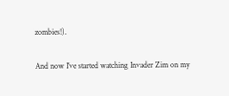zombies!).

And now I’ve started watching Invader Zim on my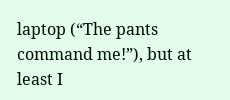laptop (“The pants command me!”), but at least I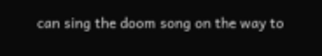can sing the doom song on the way to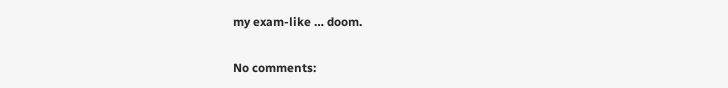my exam-like … doom.

No comments: